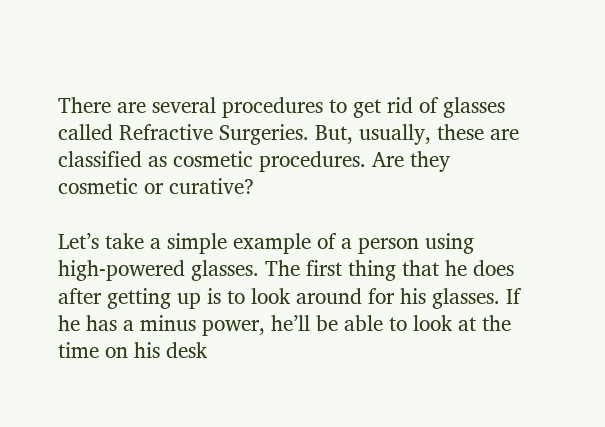There are several procedures to get rid of glasses called Refractive Surgeries. But, usually, these are classified as cosmetic procedures. Are they cosmetic or curative?

Let’s take a simple example of a person using high-powered glasses. The first thing that he does after getting up is to look around for his glasses. If he has a minus power, he’ll be able to look at the time on his desk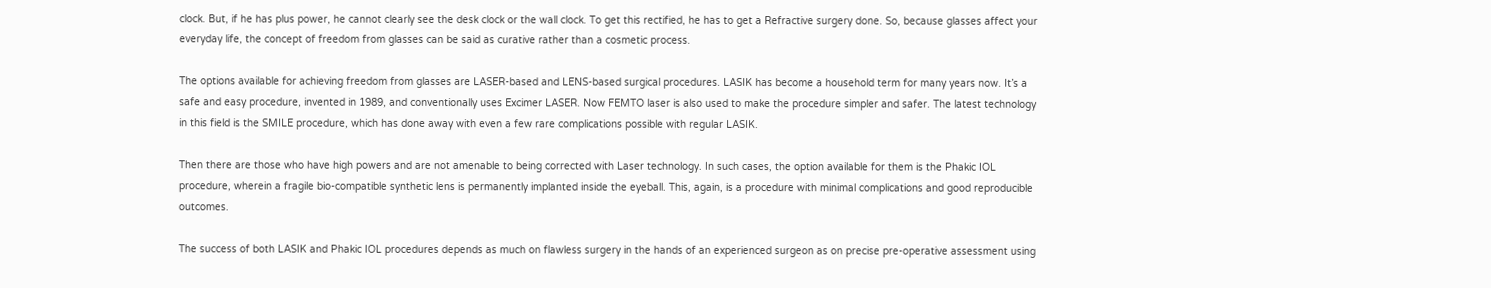clock. But, if he has plus power, he cannot clearly see the desk clock or the wall clock. To get this rectified, he has to get a Refractive surgery done. So, because glasses affect your everyday life, the concept of freedom from glasses can be said as curative rather than a cosmetic process.

The options available for achieving freedom from glasses are LASER-based and LENS-based surgical procedures. LASIK has become a household term for many years now. It’s a safe and easy procedure, invented in 1989, and conventionally uses Excimer LASER. Now FEMTO laser is also used to make the procedure simpler and safer. The latest technology in this field is the SMILE procedure, which has done away with even a few rare complications possible with regular LASIK.

Then there are those who have high powers and are not amenable to being corrected with Laser technology. In such cases, the option available for them is the Phakic IOL procedure, wherein a fragile bio-compatible synthetic lens is permanently implanted inside the eyeball. This, again, is a procedure with minimal complications and good reproducible outcomes.

The success of both LASIK and Phakic IOL procedures depends as much on flawless surgery in the hands of an experienced surgeon as on precise pre-operative assessment using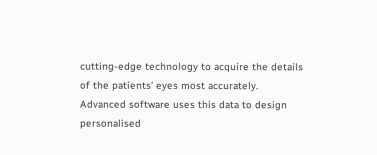cutting-edge technology to acquire the details of the patients’ eyes most accurately. Advanced software uses this data to design personalised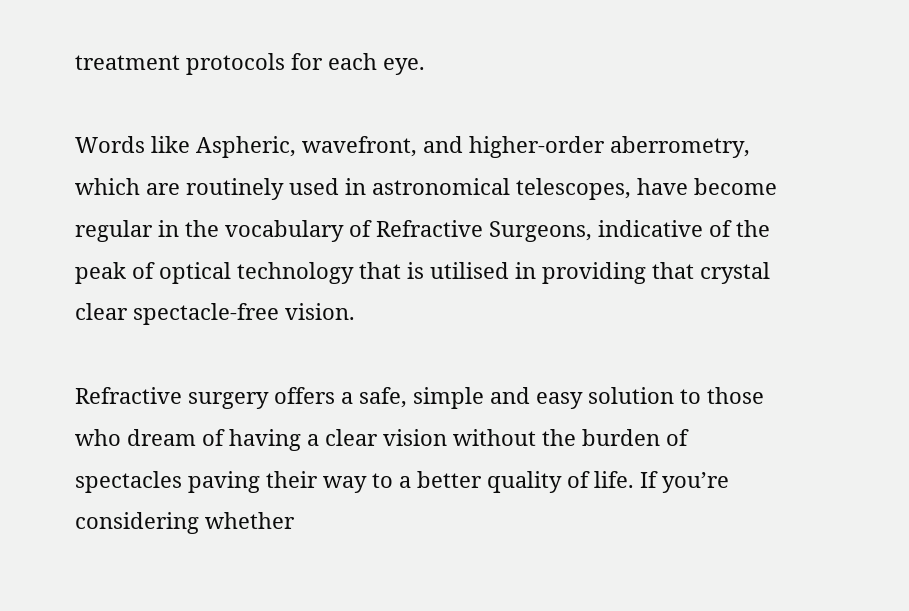treatment protocols for each eye.

Words like Aspheric, wavefront, and higher-order aberrometry, which are routinely used in astronomical telescopes, have become regular in the vocabulary of Refractive Surgeons, indicative of the peak of optical technology that is utilised in providing that crystal clear spectacle-free vision.

Refractive surgery offers a safe, simple and easy solution to those who dream of having a clear vision without the burden of spectacles paving their way to a better quality of life. If you’re considering whether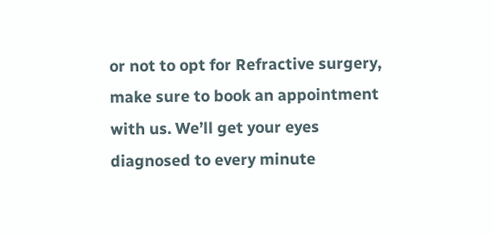or not to opt for Refractive surgery, make sure to book an appointment with us. We’ll get your eyes diagnosed to every minute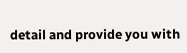detail and provide you with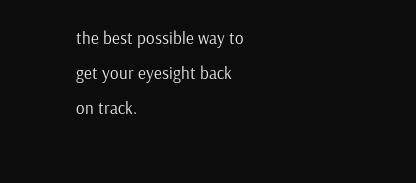the best possible way to get your eyesight back on track.